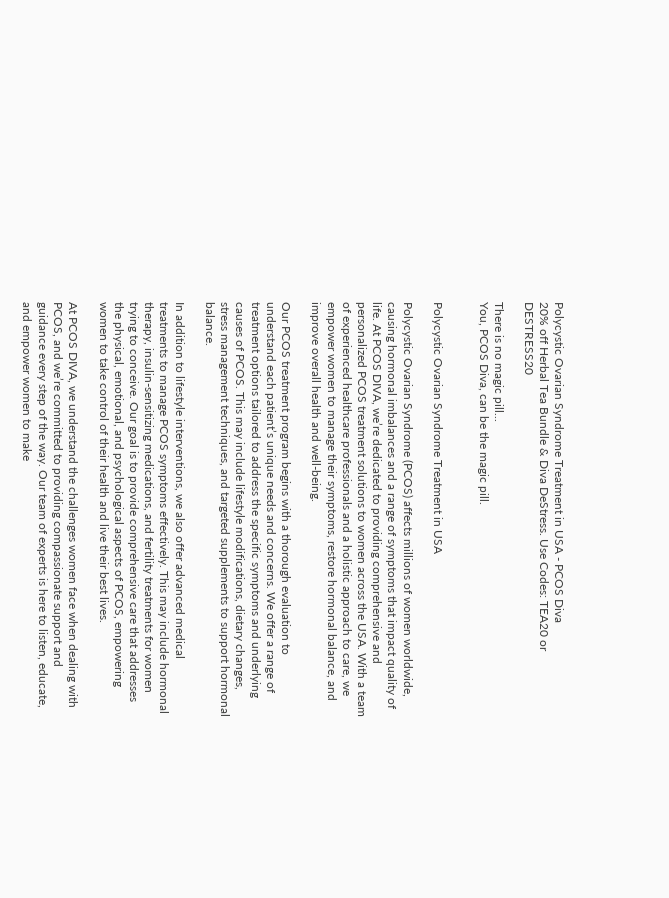Polycystic Ovarian Syndrome Treatment in USA - PCOS Diva
20% off Herbal Tea Bundle & Diva DeStress. Use Codes: TEA20 or DESTRESS20

There is no magic pill...
You, PCOS Diva, can be the magic pill.


Polycystic Ovarian Syndrome Treatment in USA

Polycystic Ovarian Syndrome (PCOS) affects millions of women worldwide, causing hormonal imbalances and a range of symptoms that impact quality of life. At PCOS DIVA, we’re dedicated to providing comprehensive and personalized PCOS treatment solutions to women across the USA. With a team of experienced healthcare professionals and a holistic approach to care, we empower women to manage their symptoms, restore hormonal balance, and improve overall health and well-being.

Our PCOS treatment program begins with a thorough evaluation to understand each patient’s unique needs and concerns. We offer a range of treatment options tailored to address the specific symptoms and underlying causes of PCOS. This may include lifestyle modifications, dietary changes, stress management techniques, and targeted supplements to support hormonal balance.

In addition to lifestyle interventions, we also offer advanced medical treatments to manage PCOS symptoms effectively. This may include hormonal therapy, insulin-sensitizing medications, and fertility treatments for women trying to conceive. Our goal is to provide comprehensive care that addresses the physical, emotional, and psychological aspects of PCOS, empowering women to take control of their health and live their best lives.

At PCOS DIVA, we understand the challenges women face when dealing with PCOS, and we’re committed to providing compassionate support and guidance every step of the way. Our team of experts is here to listen, educate, and empower women to make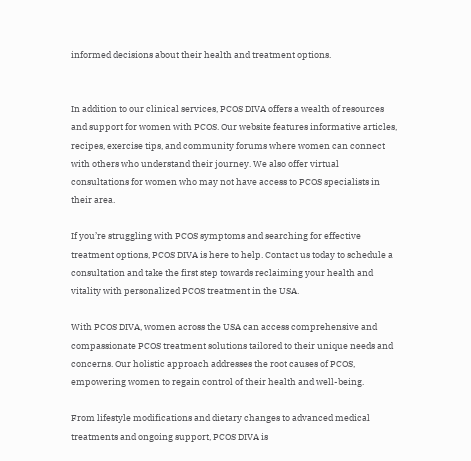informed decisions about their health and treatment options.


In addition to our clinical services, PCOS DIVA offers a wealth of resources and support for women with PCOS. Our website features informative articles, recipes, exercise tips, and community forums where women can connect with others who understand their journey. We also offer virtual consultations for women who may not have access to PCOS specialists in their area.

If you’re struggling with PCOS symptoms and searching for effective treatment options, PCOS DIVA is here to help. Contact us today to schedule a consultation and take the first step towards reclaiming your health and vitality with personalized PCOS treatment in the USA.

With PCOS DIVA, women across the USA can access comprehensive and compassionate PCOS treatment solutions tailored to their unique needs and concerns. Our holistic approach addresses the root causes of PCOS, empowering women to regain control of their health and well-being.

From lifestyle modifications and dietary changes to advanced medical treatments and ongoing support, PCOS DIVA is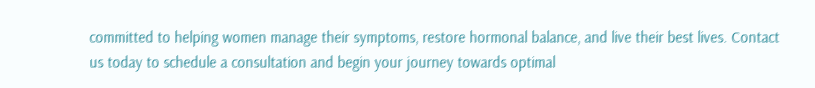committed to helping women manage their symptoms, restore hormonal balance, and live their best lives. Contact us today to schedule a consultation and begin your journey towards optimal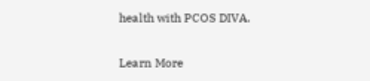health with PCOS DIVA.

Learn More